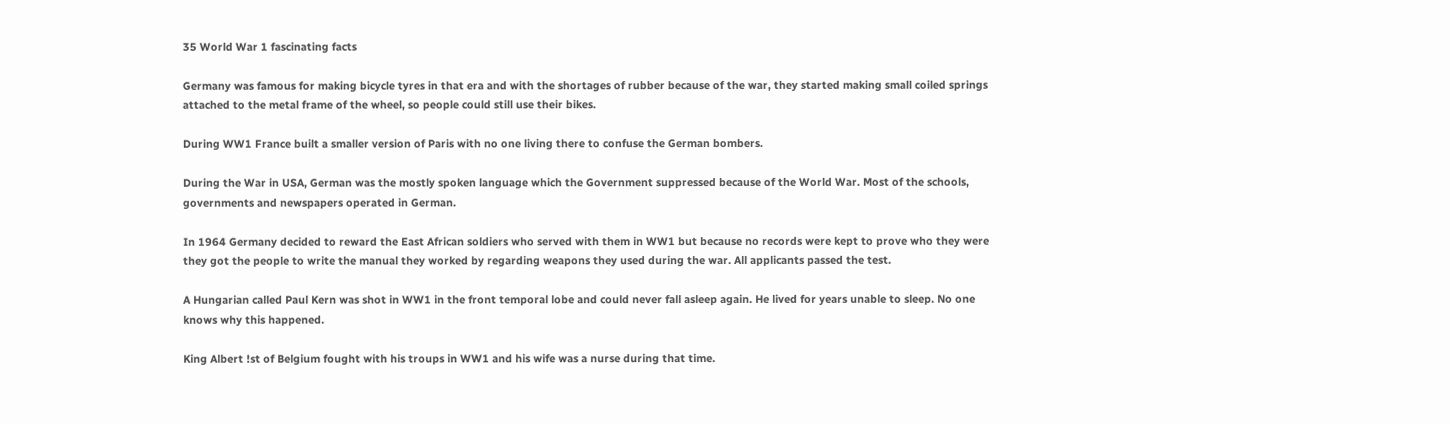35 World War 1 fascinating facts

Germany was famous for making bicycle tyres in that era and with the shortages of rubber because of the war, they started making small coiled springs attached to the metal frame of the wheel, so people could still use their bikes.

During WW1 France built a smaller version of Paris with no one living there to confuse the German bombers.

During the War in USA, German was the mostly spoken language which the Government suppressed because of the World War. Most of the schools, governments and newspapers operated in German.

In 1964 Germany decided to reward the East African soldiers who served with them in WW1 but because no records were kept to prove who they were they got the people to write the manual they worked by regarding weapons they used during the war. All applicants passed the test.

A Hungarian called Paul Kern was shot in WW1 in the front temporal lobe and could never fall asleep again. He lived for years unable to sleep. No one knows why this happened.

King Albert !st of Belgium fought with his troups in WW1 and his wife was a nurse during that time.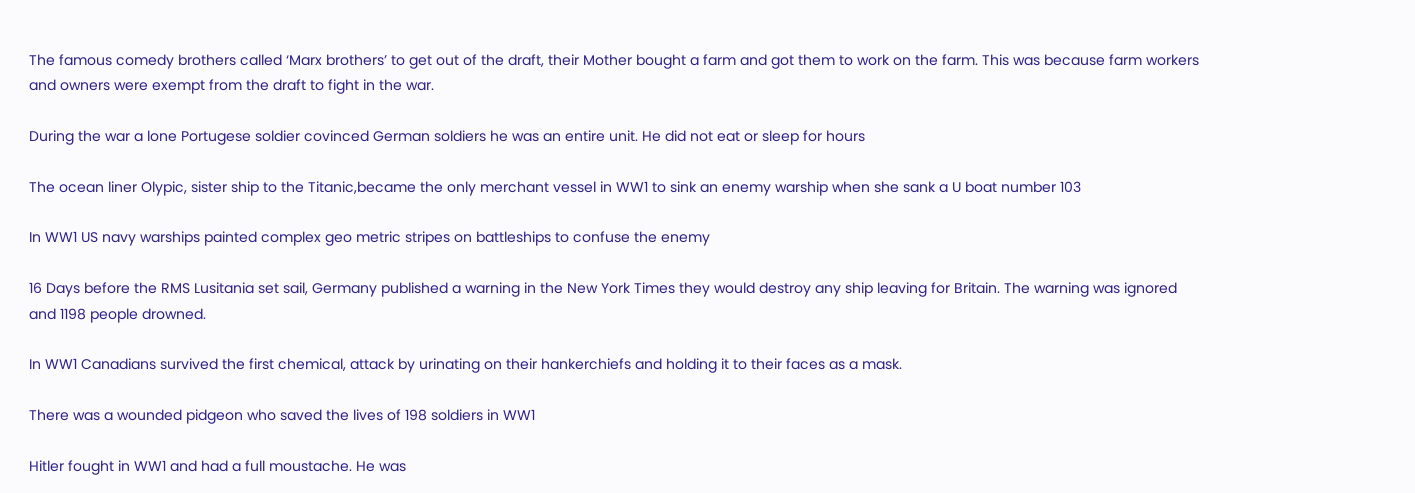The famous comedy brothers called ‘Marx brothers’ to get out of the draft, their Mother bought a farm and got them to work on the farm. This was because farm workers and owners were exempt from the draft to fight in the war.

During the war a lone Portugese soldier covinced German soldiers he was an entire unit. He did not eat or sleep for hours

The ocean liner Olypic, sister ship to the Titanic,became the only merchant vessel in WW1 to sink an enemy warship when she sank a U boat number 103

In WW1 US navy warships painted complex geo metric stripes on battleships to confuse the enemy

16 Days before the RMS Lusitania set sail, Germany published a warning in the New York Times they would destroy any ship leaving for Britain. The warning was ignored and 1198 people drowned.

In WW1 Canadians survived the first chemical, attack by urinating on their hankerchiefs and holding it to their faces as a mask.

There was a wounded pidgeon who saved the lives of 198 soldiers in WW1

Hitler fought in WW1 and had a full moustache. He was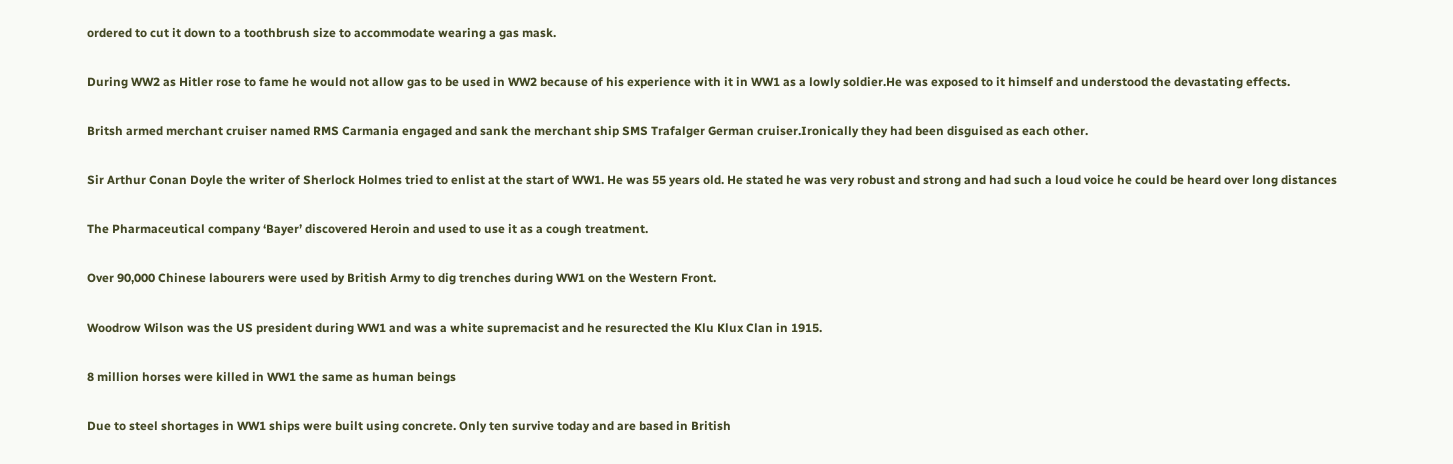ordered to cut it down to a toothbrush size to accommodate wearing a gas mask.

During WW2 as Hitler rose to fame he would not allow gas to be used in WW2 because of his experience with it in WW1 as a lowly soldier.He was exposed to it himself and understood the devastating effects.

Britsh armed merchant cruiser named RMS Carmania engaged and sank the merchant ship SMS Trafalger German cruiser.Ironically they had been disguised as each other.

Sir Arthur Conan Doyle the writer of Sherlock Holmes tried to enlist at the start of WW1. He was 55 years old. He stated he was very robust and strong and had such a loud voice he could be heard over long distances

The Pharmaceutical company ‘Bayer’ discovered Heroin and used to use it as a cough treatment.

Over 90,000 Chinese labourers were used by British Army to dig trenches during WW1 on the Western Front.

Woodrow Wilson was the US president during WW1 and was a white supremacist and he resurected the Klu Klux Clan in 1915.

8 million horses were killed in WW1 the same as human beings

Due to steel shortages in WW1 ships were built using concrete. Only ten survive today and are based in British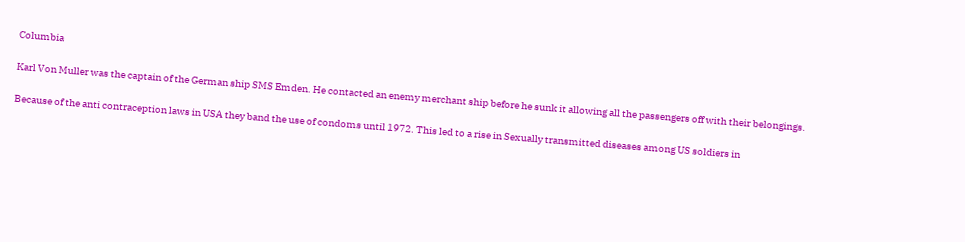Columbia

Karl Von Muller was the captain of the German ship SMS Emden. He contacted an enemy merchant ship before he sunk it allowing all the passengers off with their belongings.

Because of the anti contraception laws in USA they band the use of condoms until 1972. This led to a rise in Sexually transmitted diseases among US soldiers in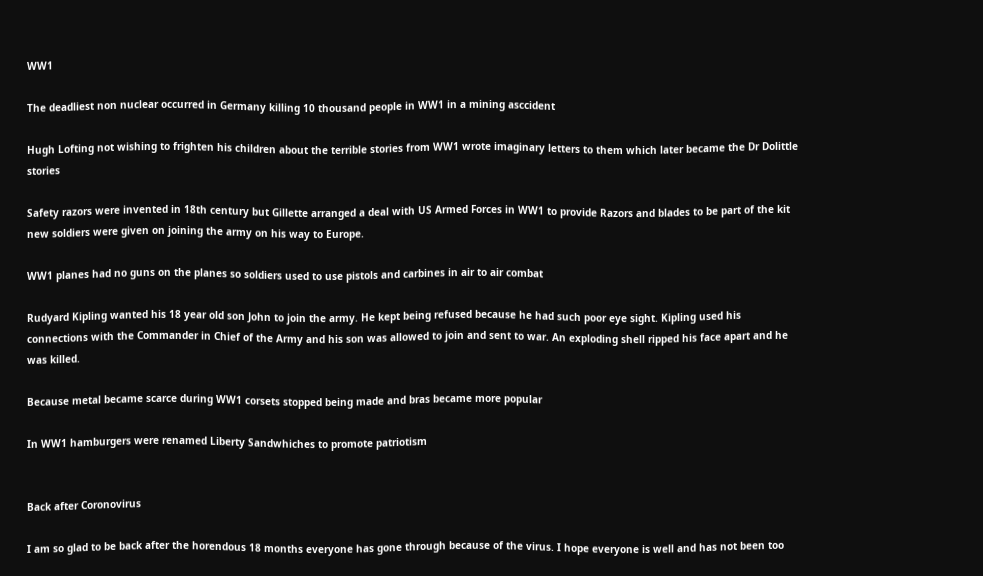WW1

The deadliest non nuclear occurred in Germany killing 10 thousand people in WW1 in a mining asccident

Hugh Lofting not wishing to frighten his children about the terrible stories from WW1 wrote imaginary letters to them which later became the Dr Dolittle stories

Safety razors were invented in 18th century but Gillette arranged a deal with US Armed Forces in WW1 to provide Razors and blades to be part of the kit new soldiers were given on joining the army on his way to Europe.

WW1 planes had no guns on the planes so soldiers used to use pistols and carbines in air to air combat

Rudyard Kipling wanted his 18 year old son John to join the army. He kept being refused because he had such poor eye sight. Kipling used his connections with the Commander in Chief of the Army and his son was allowed to join and sent to war. An exploding shell ripped his face apart and he was killed.

Because metal became scarce during WW1 corsets stopped being made and bras became more popular

In WW1 hamburgers were renamed Liberty Sandwhiches to promote patriotism


Back after Coronovirus

I am so glad to be back after the horendous 18 months everyone has gone through because of the virus. I hope everyone is well and has not been too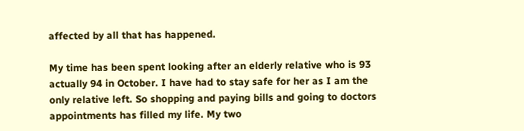affected by all that has happened.

My time has been spent looking after an elderly relative who is 93 actually 94 in October. I have had to stay safe for her as I am the only relative left. So shopping and paying bills and going to doctors appointments has filled my life. My two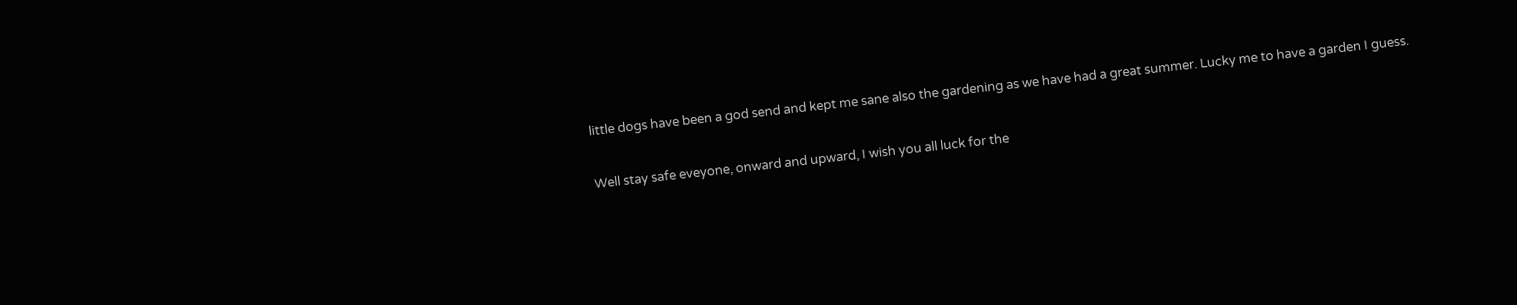little dogs have been a god send and kept me sane also the gardening as we have had a great summer. Lucky me to have a garden I guess.

Well stay safe eveyone, onward and upward, I wish you all luck for the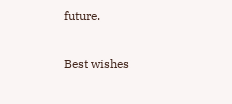future.

Best wishes